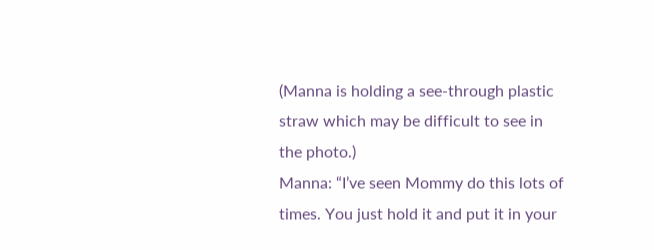(Manna is holding a see-through plastic straw which may be difficult to see in the photo.)
Manna: “I’ve seen Mommy do this lots of times. You just hold it and put it in your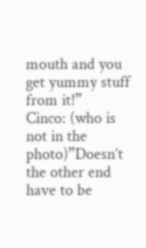mouth and you get yummy stuff from it!”
Cinco: (who is not in the photo)”Doesn’t the other end have to be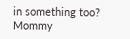in something too? Mommy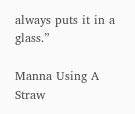always puts it in a glass.”

Manna Using A Straw